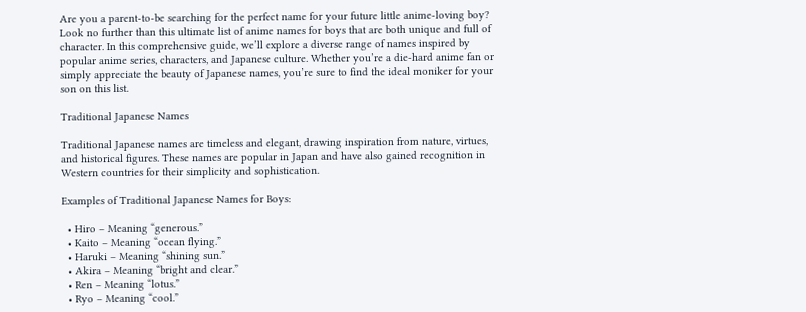Are you a parent-to-be searching for the perfect name for your future little anime-loving boy? Look no further than this ultimate list of anime names for boys that are both unique and full of character. In this comprehensive guide, we’ll explore a diverse range of names inspired by popular anime series, characters, and Japanese culture. Whether you’re a die-hard anime fan or simply appreciate the beauty of Japanese names, you’re sure to find the ideal moniker for your son on this list.

Traditional Japanese Names

Traditional Japanese names are timeless and elegant, drawing inspiration from nature, virtues, and historical figures. These names are popular in Japan and have also gained recognition in Western countries for their simplicity and sophistication.

Examples of Traditional Japanese Names for Boys:

  • Hiro – Meaning “generous.”
  • Kaito – Meaning “ocean flying.”
  • Haruki – Meaning “shining sun.”
  • Akira – Meaning “bright and clear.”
  • Ren – Meaning “lotus.”
  • Ryo – Meaning “cool.”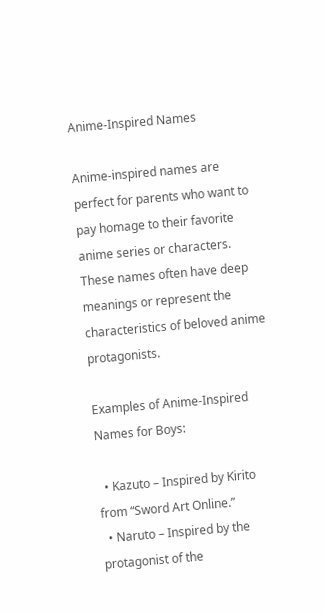Anime-Inspired Names

Anime-inspired names are perfect for parents who want to pay homage to their favorite anime series or characters. These names often have deep meanings or represent the characteristics of beloved anime protagonists.

Examples of Anime-Inspired Names for Boys:

  • Kazuto – Inspired by Kirito from “Sword Art Online.”
  • Naruto – Inspired by the protagonist of the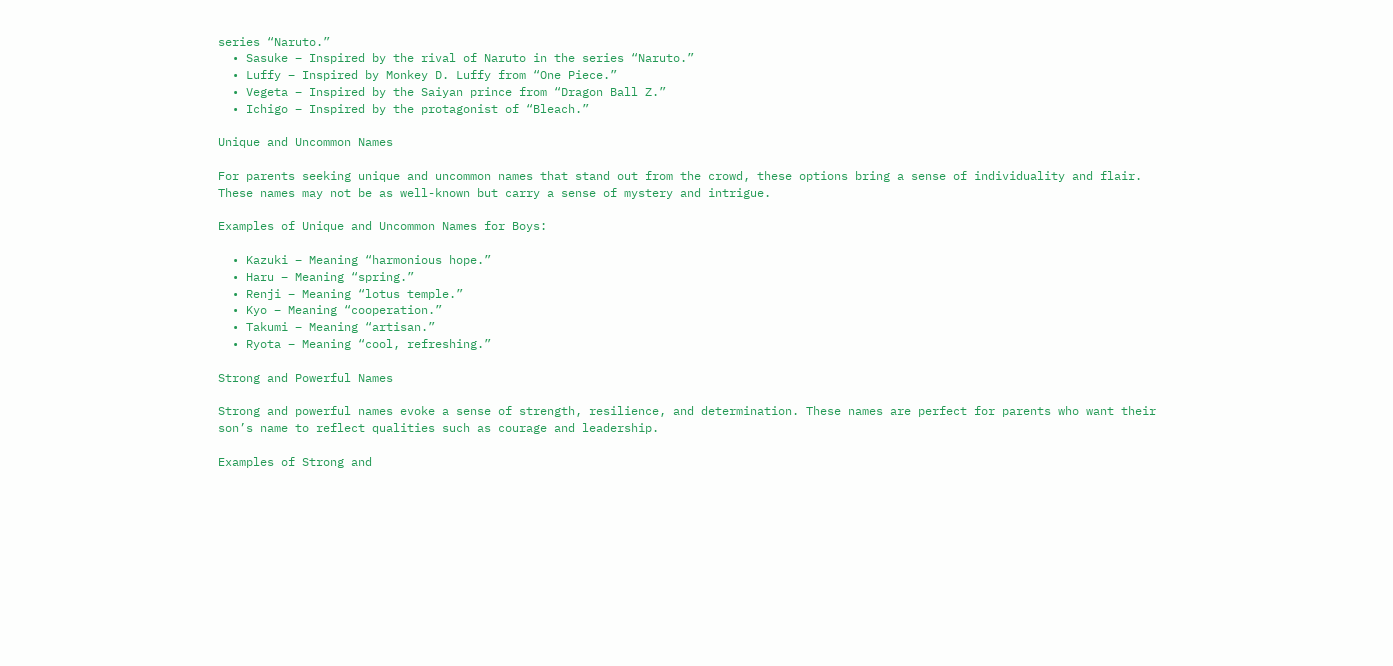series “Naruto.”
  • Sasuke – Inspired by the rival of Naruto in the series “Naruto.”
  • Luffy – Inspired by Monkey D. Luffy from “One Piece.”
  • Vegeta – Inspired by the Saiyan prince from “Dragon Ball Z.”
  • Ichigo – Inspired by the protagonist of “Bleach.”

Unique and Uncommon Names

For parents seeking unique and uncommon names that stand out from the crowd, these options bring a sense of individuality and flair. These names may not be as well-known but carry a sense of mystery and intrigue.

Examples of Unique and Uncommon Names for Boys:

  • Kazuki – Meaning “harmonious hope.”
  • Haru – Meaning “spring.”
  • Renji – Meaning “lotus temple.”
  • Kyo – Meaning “cooperation.”
  • Takumi – Meaning “artisan.”
  • Ryota – Meaning “cool, refreshing.”

Strong and Powerful Names

Strong and powerful names evoke a sense of strength, resilience, and determination. These names are perfect for parents who want their son’s name to reflect qualities such as courage and leadership.

Examples of Strong and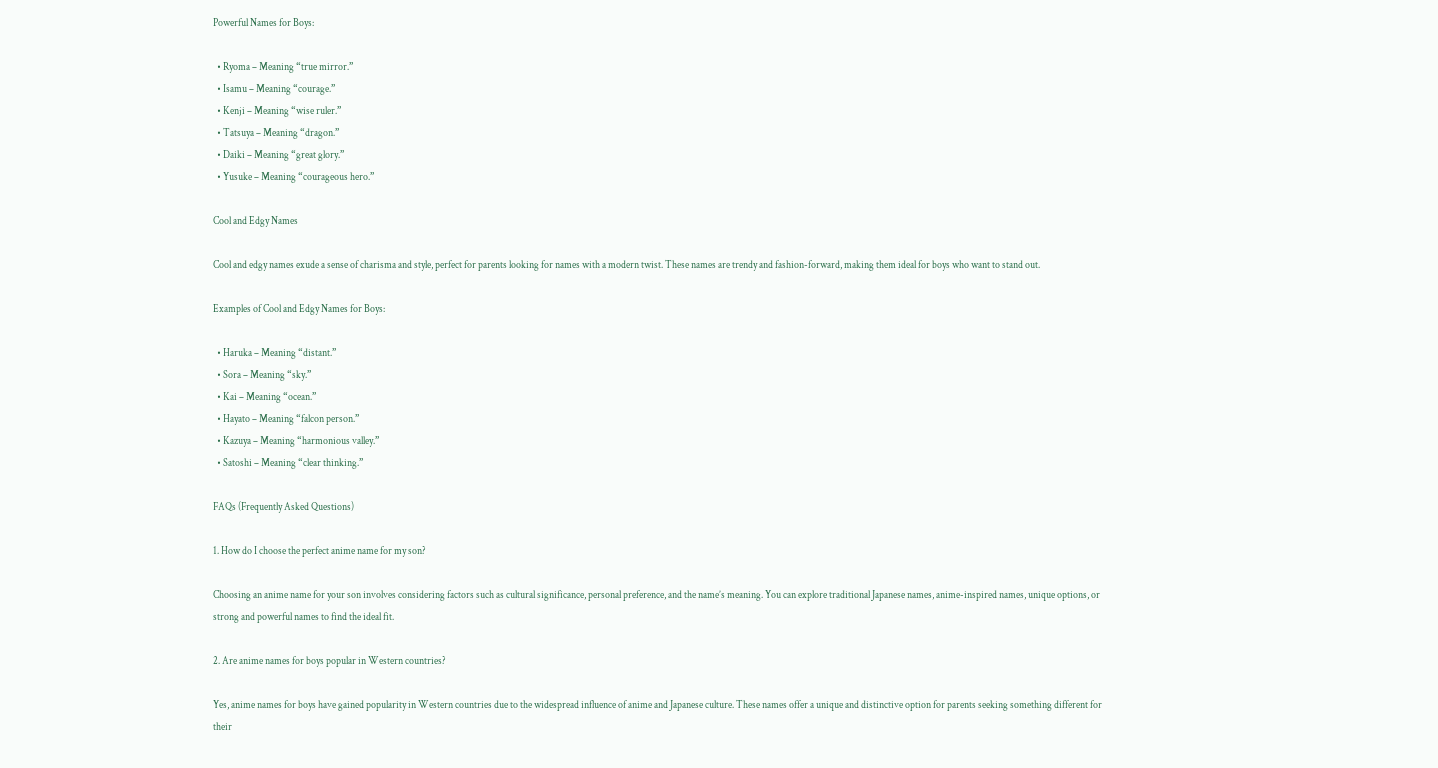Powerful Names for Boys:

  • Ryoma – Meaning “true mirror.”
  • Isamu – Meaning “courage.”
  • Kenji – Meaning “wise ruler.”
  • Tatsuya – Meaning “dragon.”
  • Daiki – Meaning “great glory.”
  • Yusuke – Meaning “courageous hero.”

Cool and Edgy Names

Cool and edgy names exude a sense of charisma and style, perfect for parents looking for names with a modern twist. These names are trendy and fashion-forward, making them ideal for boys who want to stand out.

Examples of Cool and Edgy Names for Boys:

  • Haruka – Meaning “distant.”
  • Sora – Meaning “sky.”
  • Kai – Meaning “ocean.”
  • Hayato – Meaning “falcon person.”
  • Kazuya – Meaning “harmonious valley.”
  • Satoshi – Meaning “clear thinking.”

FAQs (Frequently Asked Questions)

1. How do I choose the perfect anime name for my son?

Choosing an anime name for your son involves considering factors such as cultural significance, personal preference, and the name’s meaning. You can explore traditional Japanese names, anime-inspired names, unique options, or strong and powerful names to find the ideal fit.

2. Are anime names for boys popular in Western countries?

Yes, anime names for boys have gained popularity in Western countries due to the widespread influence of anime and Japanese culture. These names offer a unique and distinctive option for parents seeking something different for their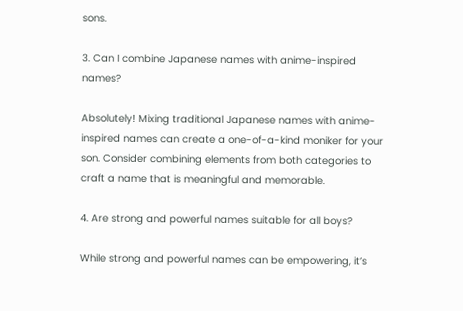sons.

3. Can I combine Japanese names with anime-inspired names?

Absolutely! Mixing traditional Japanese names with anime-inspired names can create a one-of-a-kind moniker for your son. Consider combining elements from both categories to craft a name that is meaningful and memorable.

4. Are strong and powerful names suitable for all boys?

While strong and powerful names can be empowering, it’s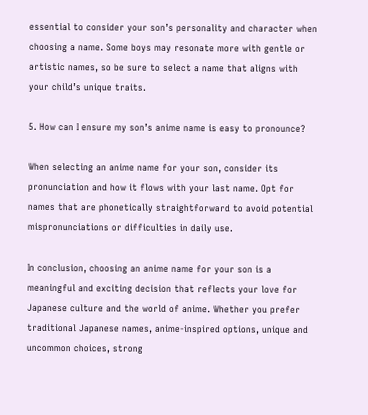essential to consider your son’s personality and character when choosing a name. Some boys may resonate more with gentle or artistic names, so be sure to select a name that aligns with your child’s unique traits.

5. How can I ensure my son’s anime name is easy to pronounce?

When selecting an anime name for your son, consider its pronunciation and how it flows with your last name. Opt for names that are phonetically straightforward to avoid potential mispronunciations or difficulties in daily use.

In conclusion, choosing an anime name for your son is a meaningful and exciting decision that reflects your love for Japanese culture and the world of anime. Whether you prefer traditional Japanese names, anime-inspired options, unique and uncommon choices, strong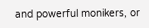and powerful monikers, or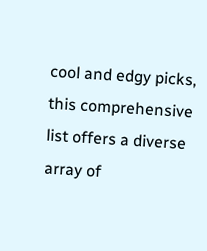cool and edgy picks, this comprehensive list offers a diverse array of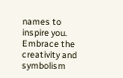names to inspire you. Embrace the creativity and symbolism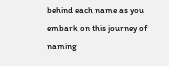behind each name as you embark on this journey of naming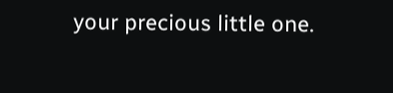your precious little one.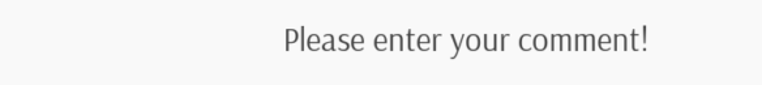Please enter your comment!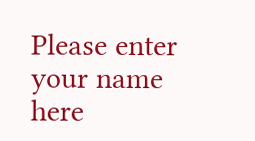Please enter your name here